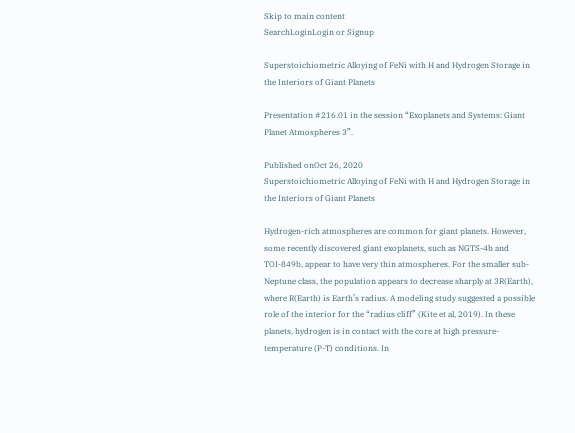Skip to main content
SearchLoginLogin or Signup

Superstoichiometric Alloying of FeNi with H and Hydrogen Storage in the Interiors of Giant Planets

Presentation #216.01 in the session “Exoplanets and Systems: Giant Planet Atmospheres 3”.

Published onOct 26, 2020
Superstoichiometric Alloying of FeNi with H and Hydrogen Storage in the Interiors of Giant Planets

Hydrogen-rich atmospheres are common for giant planets. However, some recently discovered giant exoplanets, such as NGTS-4b and TOI-849b, appear to have very thin atmospheres. For the smaller sub-Neptune class, the population appears to decrease sharply at 3R(Earth), where R(Earth) is Earth’s radius. A modeling study suggested a possible role of the interior for the “radius cliff” (Kite et al, 2019). In these planets, hydrogen is in contact with the core at high pressure-temperature (P-T) conditions. In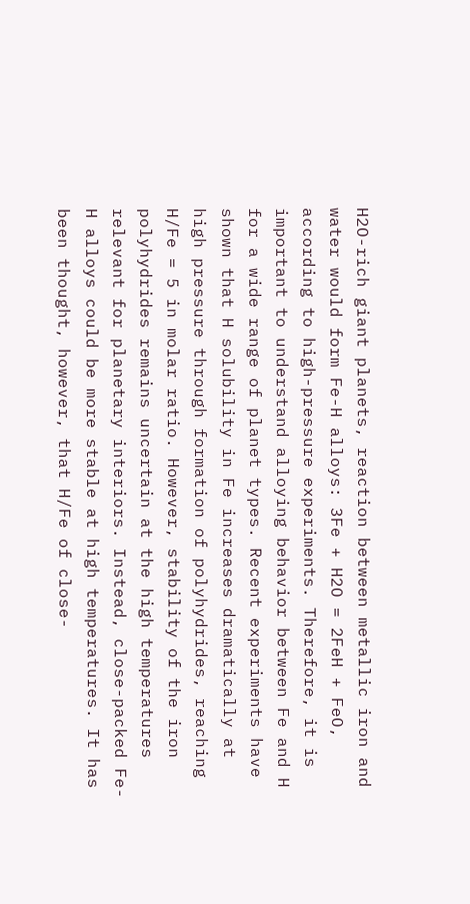H2O-rich giant planets, reaction between metallic iron and water would form Fe-H alloys: 3Fe + H2O = 2FeH + FeO, according to high-pressure experiments. Therefore, it is important to understand alloying behavior between Fe and H for a wide range of planet types. Recent experiments have shown that H solubility in Fe increases dramatically at high pressure through formation of polyhydrides, reaching H/Fe = 5 in molar ratio. However, stability of the iron polyhydrides remains uncertain at the high temperatures relevant for planetary interiors. Instead, close-packed Fe-H alloys could be more stable at high temperatures. It has been thought, however, that H/Fe of close-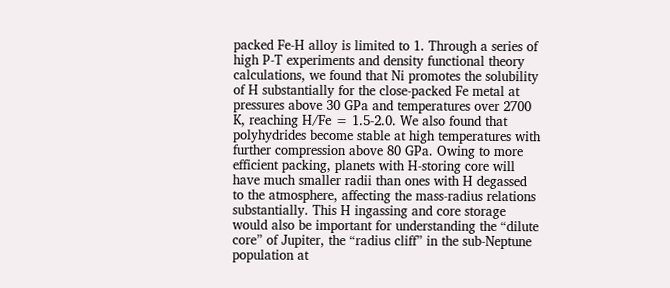packed Fe-H alloy is limited to 1. Through a series of high P-T experiments and density functional theory calculations, we found that Ni promotes the solubility of H substantially for the close-packed Fe metal at pressures above 30 GPa and temperatures over 2700 K, reaching H/Fe = 1.5-2.0. We also found that polyhydrides become stable at high temperatures with further compression above 80 GPa. Owing to more efficient packing, planets with H-storing core will have much smaller radii than ones with H degassed to the atmosphere, affecting the mass-radius relations substantially. This H ingassing and core storage would also be important for understanding the “dilute core” of Jupiter, the “radius cliff” in the sub-Neptune population at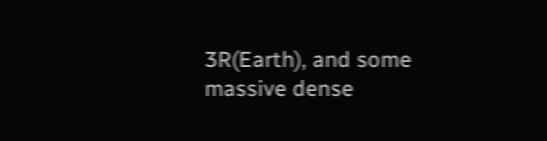3R(Earth), and some massive dense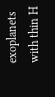exoplanets with thin H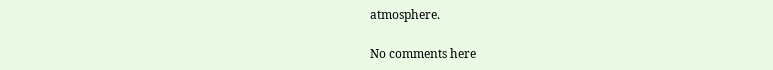atmosphere.

No comments here